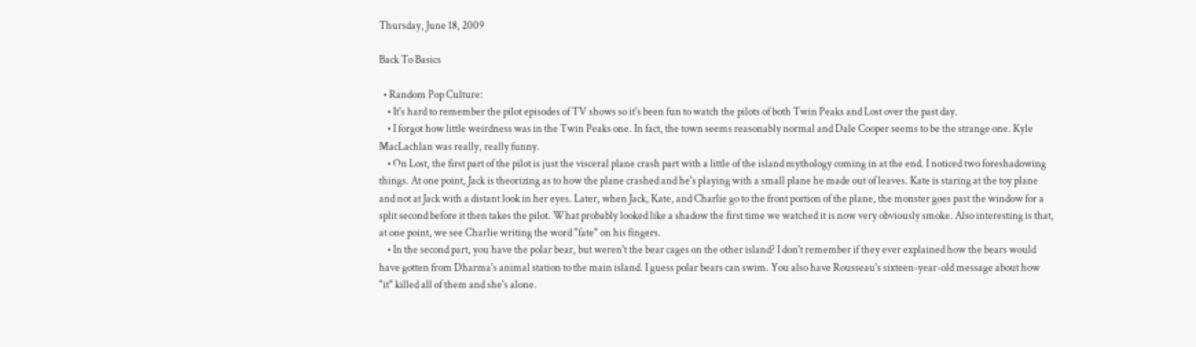Thursday, June 18, 2009

Back To Basics

  • Random Pop Culture:
    • It's hard to remember the pilot episodes of TV shows so it's been fun to watch the pilots of both Twin Peaks and Lost over the past day.
    • I forgot how little weirdness was in the Twin Peaks one. In fact, the town seems reasonably normal and Dale Cooper seems to be the strange one. Kyle MacLachlan was really, really funny.
    • On Lost, the first part of the pilot is just the visceral plane crash part with a little of the island mythology coming in at the end. I noticed two foreshadowing things. At one point, Jack is theorizing as to how the plane crashed and he's playing with a small plane he made out of leaves. Kate is staring at the toy plane and not at Jack with a distant look in her eyes. Later, when Jack, Kate, and Charlie go to the front portion of the plane, the monster goes past the window for a split second before it then takes the pilot. What probably looked like a shadow the first time we watched it is now very obviously smoke. Also interesting is that, at one point, we see Charlie writing the word "fate" on his fingers.
    • In the second part, you have the polar bear, but weren't the bear cages on the other island? I don't remember if they ever explained how the bears would have gotten from Dharma's animal station to the main island. I guess polar bears can swim. You also have Rousseau's sixteen-year-old message about how "it" killed all of them and she's alone.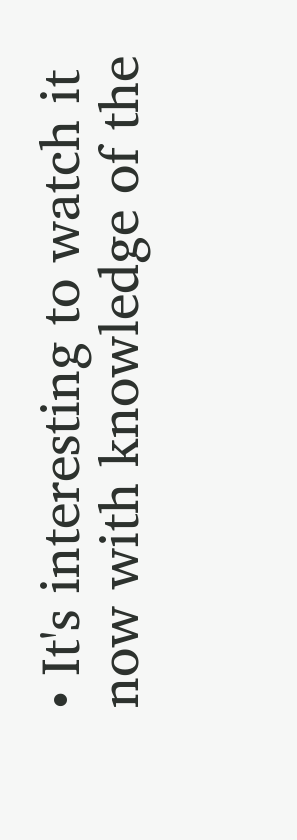• It's interesting to watch it now with knowledge of the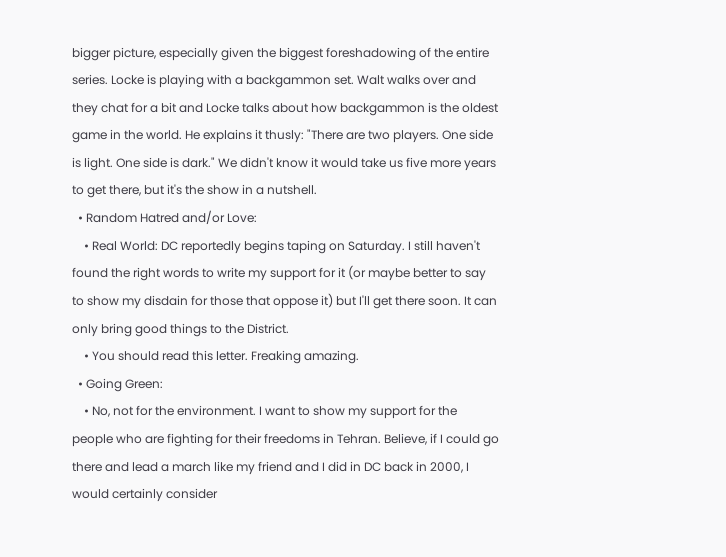bigger picture, especially given the biggest foreshadowing of the entire series. Locke is playing with a backgammon set. Walt walks over and they chat for a bit and Locke talks about how backgammon is the oldest game in the world. He explains it thusly: "There are two players. One side is light. One side is dark." We didn't know it would take us five more years to get there, but it's the show in a nutshell.
  • Random Hatred and/or Love:
    • Real World: DC reportedly begins taping on Saturday. I still haven't found the right words to write my support for it (or maybe better to say to show my disdain for those that oppose it) but I'll get there soon. It can only bring good things to the District.
    • You should read this letter. Freaking amazing.
  • Going Green:
    • No, not for the environment. I want to show my support for the people who are fighting for their freedoms in Tehran. Believe, if I could go there and lead a march like my friend and I did in DC back in 2000, I would certainly consider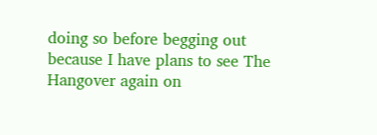doing so before begging out because I have plans to see The Hangover again on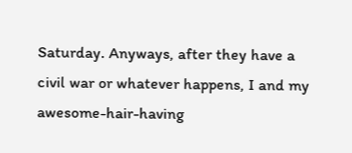Saturday. Anyways, after they have a civil war or whatever happens, I and my awesome-hair-having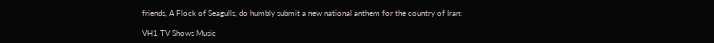friends, A Flock of Seagulls, do humbly submit a new national anthem for the country of Iran:

VH1 TV Shows Music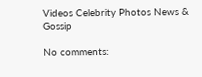Videos Celebrity Photos News & Gossip

No comments: